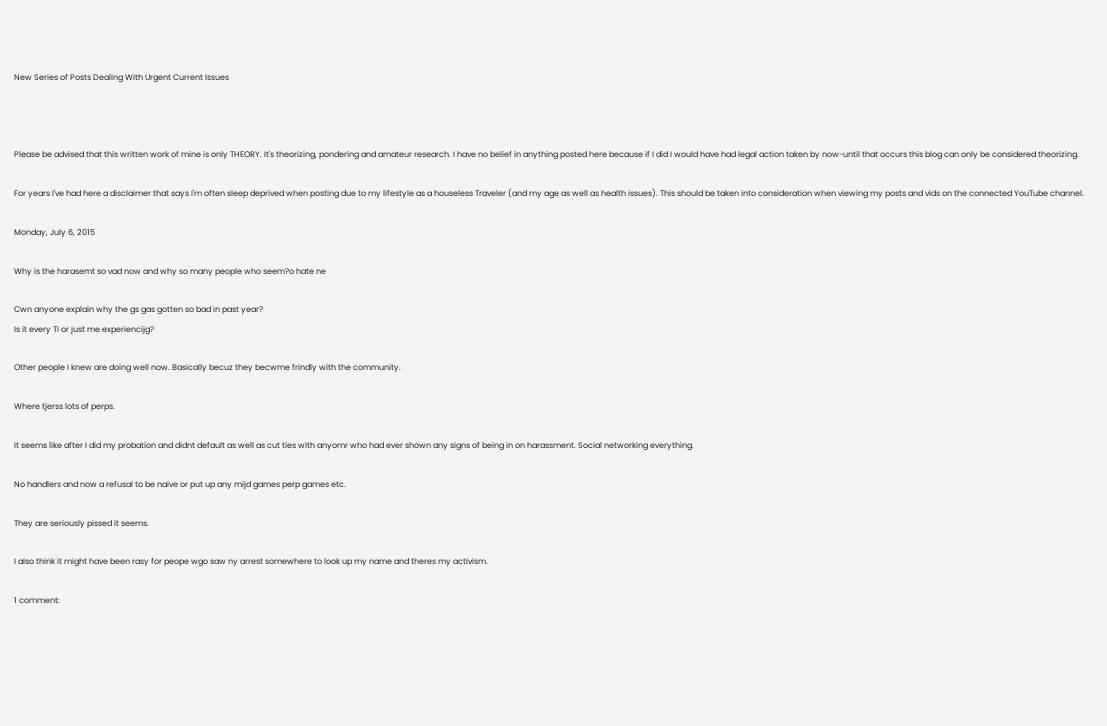New Series of Posts Dealing With Urgent Current Issues



Please be advised that this written work of mine is only THEORY. It's theorizing, pondering and amateur research. I have no belief in anything posted here because if I did I would have had legal action taken by now-until that occurs this blog can only be considered theorizing.

For years I've had here a disclaimer that says I'm often sleep deprived when posting due to my lifestyle as a houseless Traveler (and my age as well as health issues). This should be taken into consideration when viewing my posts and vids on the connected YouTube channel.

Monday, July 6, 2015

Why is the harasemt so vad now and why so many people who seem?o hate ne

Cwn anyone explain why the gs gas gotten so bad in past year?
Is it every TI or just me experiencijg?

Other people I knew are doing well now. Basically becuz they becwme frindly with the community.

Where tjerss lots of perps.

It seems like after I did my probation and didnt default as well as cut ties with anyomr who had ever shown any signs of being in on harassment. Social networking everything.

No handlers and now a refusal to be naive or put up any mijd games perp games etc.

They are seriously pissed it seems.

I also think it might have been rasy for peope wgo saw ny arrest somewhere to look up my name and theres my activism.

1 comment: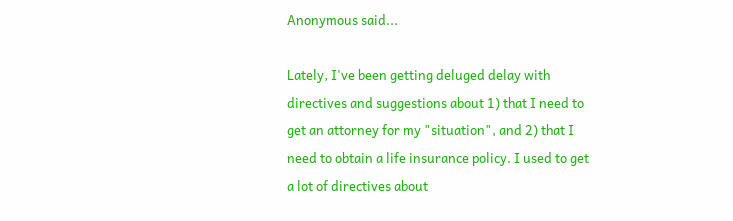Anonymous said...

Lately, I've been getting deluged delay with directives and suggestions about 1) that I need to get an attorney for my "situation", and 2) that I need to obtain a life insurance policy. I used to get a lot of directives about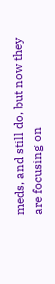meds, and still do, but now they are focusing on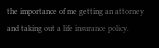the importance of me getting an attorney and taking out a life insurance policy.